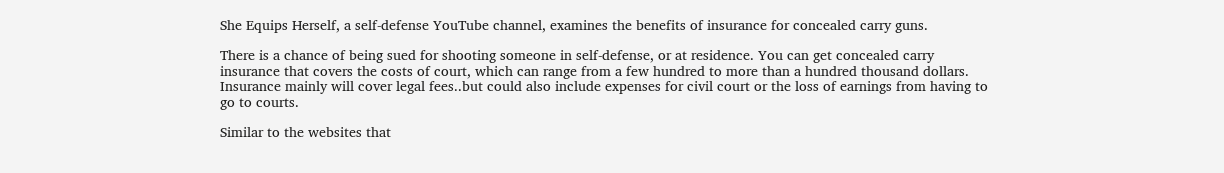She Equips Herself, a self-defense YouTube channel, examines the benefits of insurance for concealed carry guns.

There is a chance of being sued for shooting someone in self-defense, or at residence. You can get concealed carry insurance that covers the costs of court, which can range from a few hundred to more than a hundred thousand dollars. Insurance mainly will cover legal fees..but could also include expenses for civil court or the loss of earnings from having to go to courts.

Similar to the websites that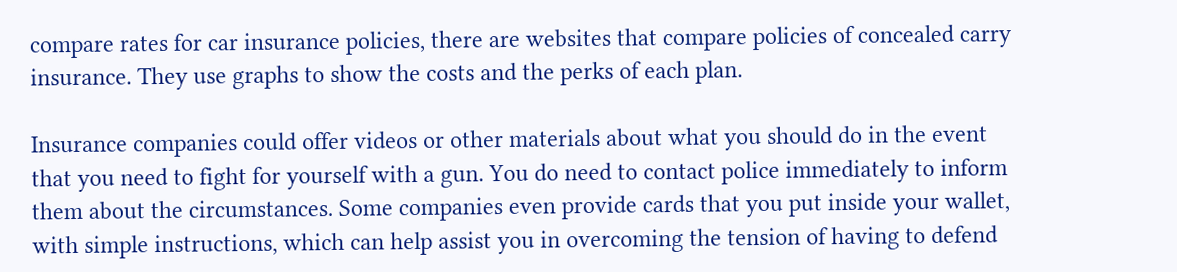compare rates for car insurance policies, there are websites that compare policies of concealed carry insurance. They use graphs to show the costs and the perks of each plan.

Insurance companies could offer videos or other materials about what you should do in the event that you need to fight for yourself with a gun. You do need to contact police immediately to inform them about the circumstances. Some companies even provide cards that you put inside your wallet, with simple instructions, which can help assist you in overcoming the tension of having to defend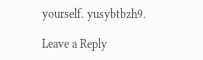yourself. yusybtbzh9.

Leave a Reply